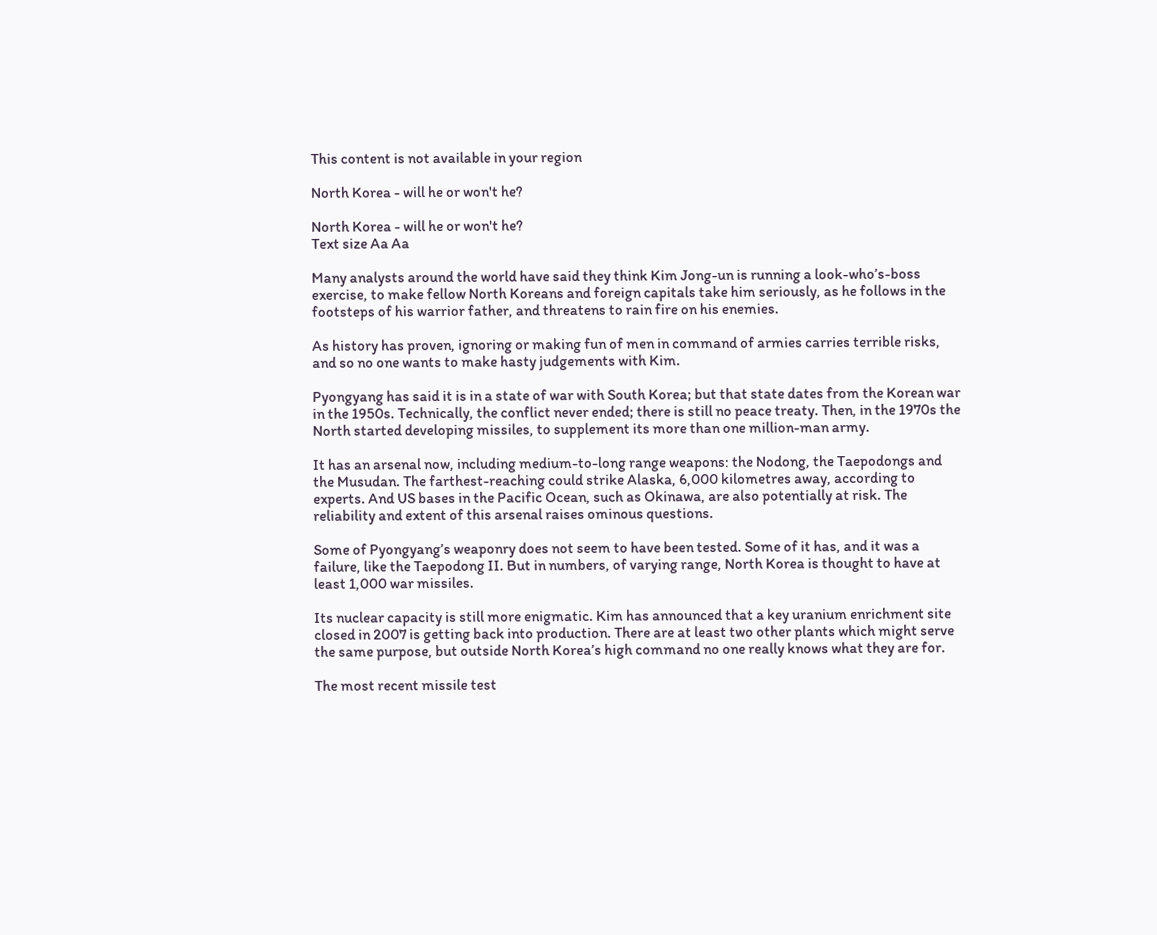This content is not available in your region

North Korea - will he or won't he?

North Korea - will he or won't he?
Text size Aa Aa

Many analysts around the world have said they think Kim Jong-un is running a look-who’s-boss exercise, to make fellow North Koreans and foreign capitals take him seriously, as he follows in the footsteps of his warrior father, and threatens to rain fire on his enemies.

As history has proven, ignoring or making fun of men in command of armies carries terrible risks, and so no one wants to make hasty judgements with Kim.

Pyongyang has said it is in a state of war with South Korea; but that state dates from the Korean war in the 1950s. Technically, the conflict never ended; there is still no peace treaty. Then, in the 1970s the North started developing missiles, to supplement its more than one million-man army.

It has an arsenal now, including medium-to-long range weapons: the Nodong, the Taepodongs and the Musudan. The farthest-reaching could strike Alaska, 6,000 kilometres away, according to experts. And US bases in the Pacific Ocean, such as Okinawa, are also potentially at risk. The reliability and extent of this arsenal raises ominous questions.

Some of Pyongyang’s weaponry does not seem to have been tested. Some of it has, and it was a failure, like the Taepodong II. But in numbers, of varying range, North Korea is thought to have at least 1,000 war missiles.

Its nuclear capacity is still more enigmatic. Kim has announced that a key uranium enrichment site closed in 2007 is getting back into production. There are at least two other plants which might serve the same purpose, but outside North Korea’s high command no one really knows what they are for.

The most recent missile test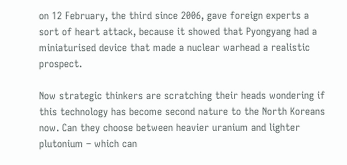on 12 February, the third since 2006, gave foreign experts a sort of heart attack, because it showed that Pyongyang had a miniaturised device that made a nuclear warhead a realistic prospect.

Now strategic thinkers are scratching their heads wondering if this technology has become second nature to the North Koreans now. Can they choose between heavier uranium and lighter plutonium – which can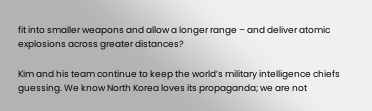fit into smaller weapons and allow a longer range – and deliver atomic explosions across greater distances?

Kim and his team continue to keep the world’s military intelligence chiefs guessing. We know North Korea loves its propaganda; we are not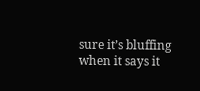sure it’s bluffing when it says it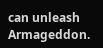can unleash Armageddon.